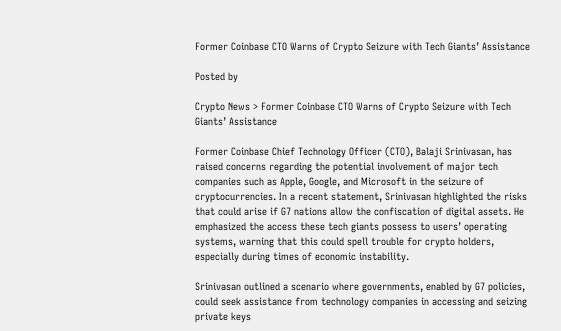Former Coinbase CTO Warns of Crypto Seizure with Tech Giants’ Assistance

Posted by

Crypto News > Former Coinbase CTO Warns of Crypto Seizure with Tech Giants’ Assistance

Former Coinbase Chief Technology Officer (CTO), Balaji Srinivasan, has raised concerns regarding the potential involvement of major tech companies such as Apple, Google, and Microsoft in the seizure of cryptocurrencies. In a recent statement, Srinivasan highlighted the risks that could arise if G7 nations allow the confiscation of digital assets. He emphasized the access these tech giants possess to users’ operating systems, warning that this could spell trouble for crypto holders, especially during times of economic instability.

Srinivasan outlined a scenario where governments, enabled by G7 policies, could seek assistance from technology companies in accessing and seizing private keys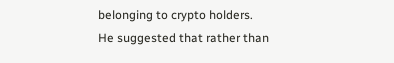belonging to crypto holders. He suggested that rather than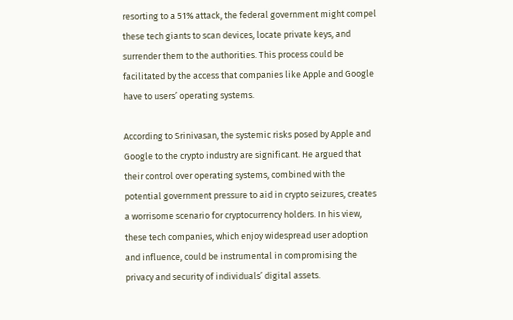resorting to a 51% attack, the federal government might compel these tech giants to scan devices, locate private keys, and surrender them to the authorities. This process could be facilitated by the access that companies like Apple and Google have to users’ operating systems.

According to Srinivasan, the systemic risks posed by Apple and Google to the crypto industry are significant. He argued that their control over operating systems, combined with the potential government pressure to aid in crypto seizures, creates a worrisome scenario for cryptocurrency holders. In his view, these tech companies, which enjoy widespread user adoption and influence, could be instrumental in compromising the privacy and security of individuals’ digital assets.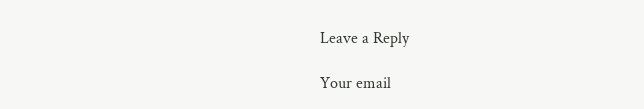Leave a Reply

Your email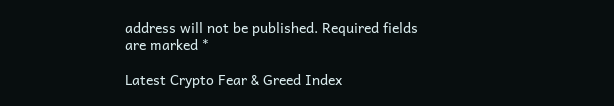address will not be published. Required fields are marked *

Latest Crypto Fear & Greed Index